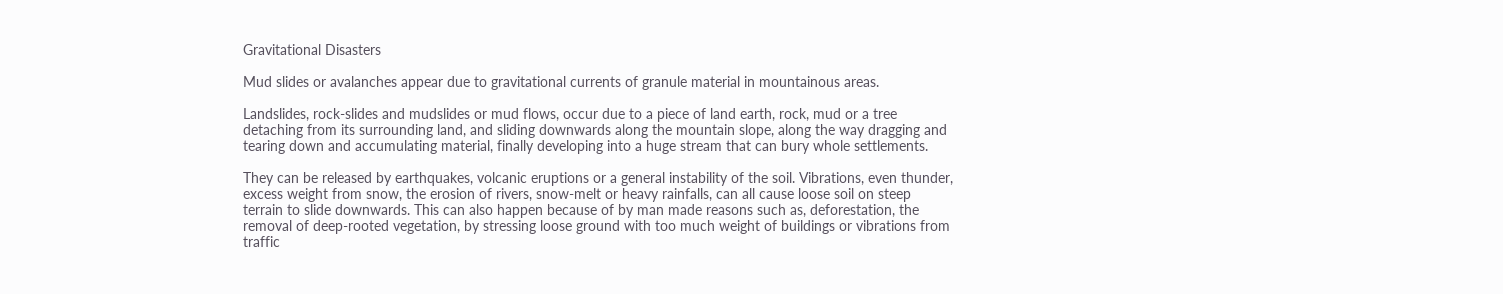Gravitational Disasters

Mud slides or avalanches appear due to gravitational currents of granule material in mountainous areas.

Landslides, rock-slides and mudslides or mud flows, occur due to a piece of land earth, rock, mud or a tree detaching from its surrounding land, and sliding downwards along the mountain slope, along the way dragging and tearing down and accumulating material, finally developing into a huge stream that can bury whole settlements.

They can be released by earthquakes, volcanic eruptions or a general instability of the soil. Vibrations, even thunder, excess weight from snow, the erosion of rivers, snow-melt or heavy rainfalls, can all cause loose soil on steep terrain to slide downwards. This can also happen because of by man made reasons such as, deforestation, the removal of deep-rooted vegetation, by stressing loose ground with too much weight of buildings or vibrations from traffic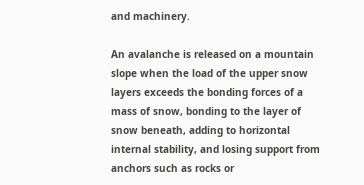and machinery.

An avalanche is released on a mountain slope when the load of the upper snow layers exceeds the bonding forces of a mass of snow, bonding to the layer of snow beneath, adding to horizontal internal stability, and losing support from anchors such as rocks or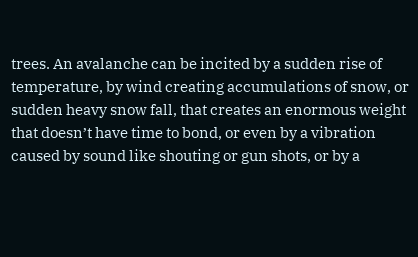trees. An avalanche can be incited by a sudden rise of temperature, by wind creating accumulations of snow, or sudden heavy snow fall, that creates an enormous weight that doesn’t have time to bond, or even by a vibration caused by sound like shouting or gun shots, or by a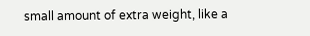small amount of extra weight, like a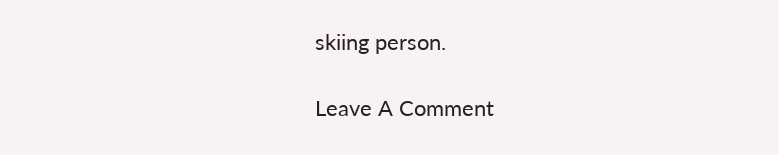skiing person.

Leave A Comment